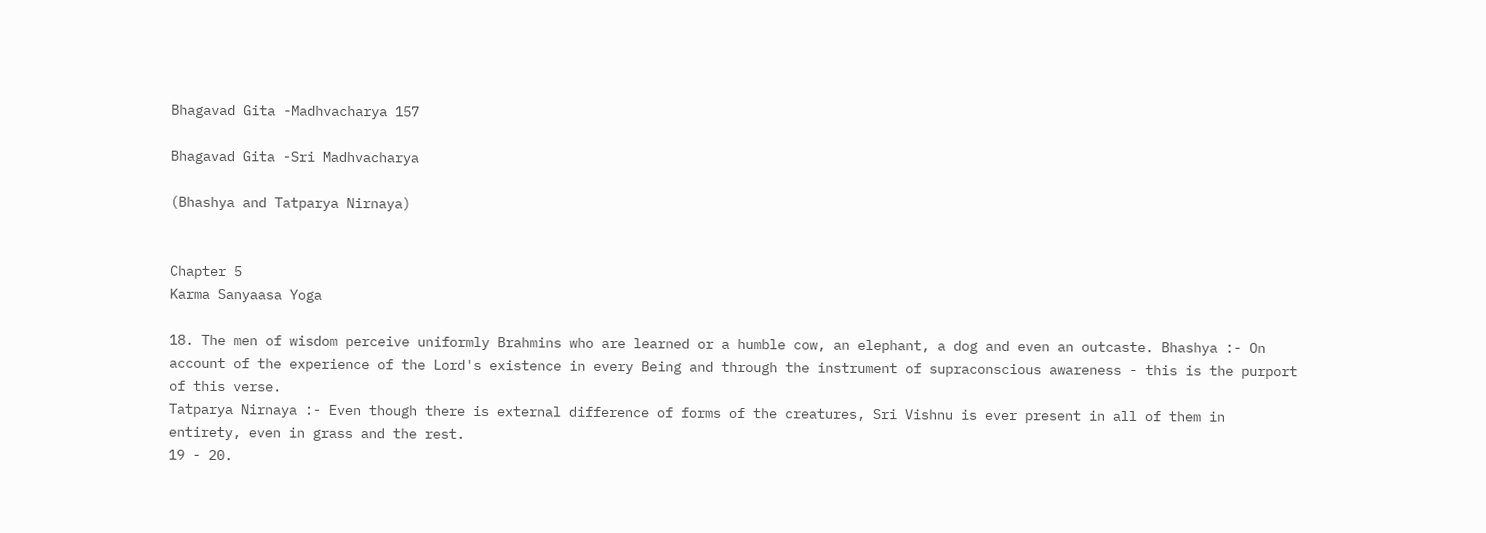Bhagavad Gita -Madhvacharya 157

Bhagavad Gita -Sri Madhvacharya

(Bhashya and Tatparya Nirnaya)


Chapter 5
Karma Sanyaasa Yoga

18. The men of wisdom perceive uniformly Brahmins who are learned or a humble cow, an elephant, a dog and even an outcaste. Bhashya :- On account of the experience of the Lord's existence in every Being and through the instrument of supraconscious awareness - this is the purport of this verse.
Tatparya Nirnaya :- Even though there is external difference of forms of the creatures, Sri Vishnu is ever present in all of them in entirety, even in grass and the rest.
19 - 20.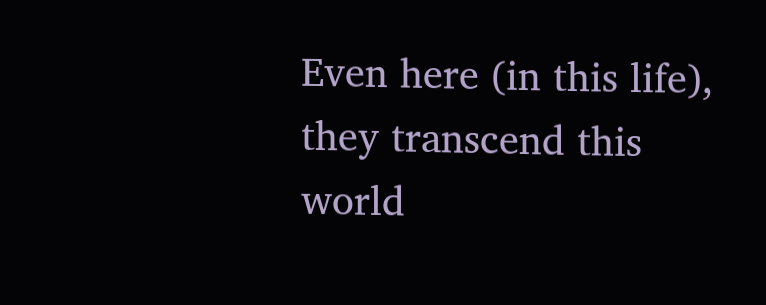Even here (in this life), they transcend this world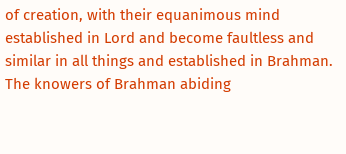of creation, with their equanimous mind established in Lord and become faultless and similar in all things and established in Brahman. The knowers of Brahman abiding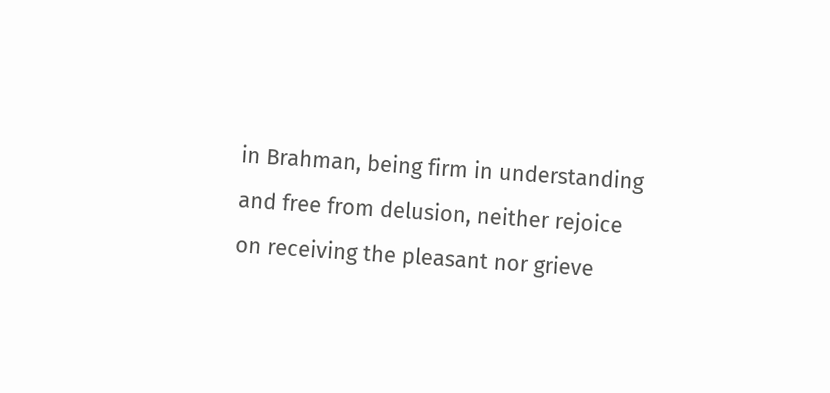in Brahman, being firm in understanding and free from delusion, neither rejoice on receiving the pleasant nor grieve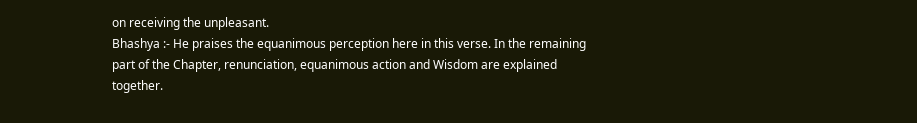on receiving the unpleasant.
Bhashya :- He praises the equanimous perception here in this verse. In the remaining part of the Chapter, renunciation, equanimous action and Wisdom are explained together.